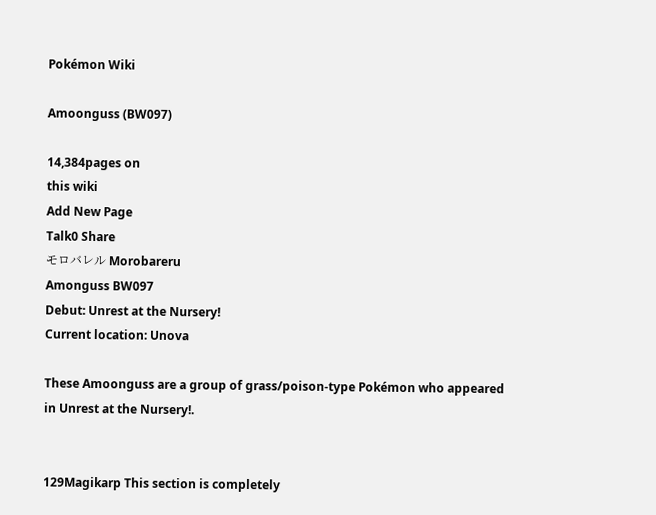Pokémon Wiki

Amoonguss (BW097)

14,384pages on
this wiki
Add New Page
Talk0 Share
モロバレル Morobareru
Amonguss BW097
Debut: Unrest at the Nursery!
Current location: Unova

These Amoonguss are a group of grass/poison-type Pokémon who appeared in Unrest at the Nursery!.


129Magikarp This section is completely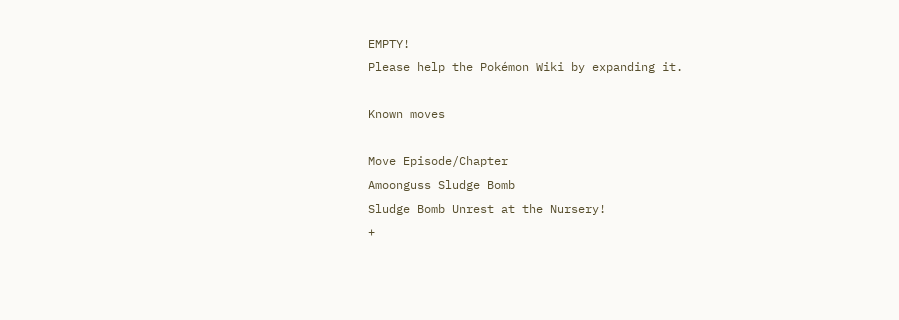EMPTY!
Please help the Pokémon Wiki by expanding it.

Known moves

Move Episode/Chapter
Amoonguss Sludge Bomb
Sludge Bomb Unrest at the Nursery!
+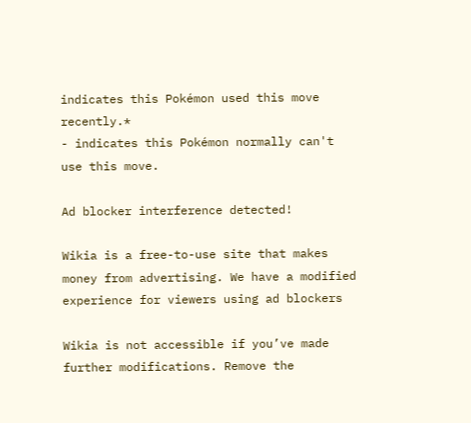indicates this Pokémon used this move recently.*
- indicates this Pokémon normally can't use this move.

Ad blocker interference detected!

Wikia is a free-to-use site that makes money from advertising. We have a modified experience for viewers using ad blockers

Wikia is not accessible if you’ve made further modifications. Remove the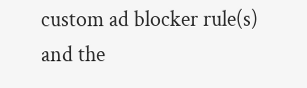custom ad blocker rule(s) and the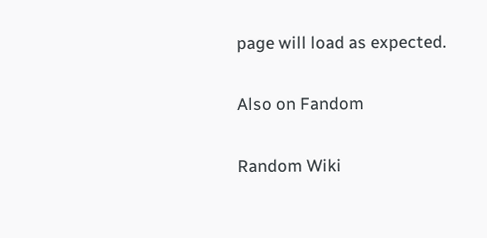page will load as expected.

Also on Fandom

Random Wiki